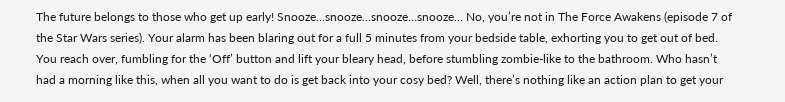The future belongs to those who get up early! Snooze…snooze…snooze…snooze… No, you’re not in The Force Awakens (episode 7 of the Star Wars series). Your alarm has been blaring out for a full 5 minutes from your bedside table, exhorting you to get out of bed. You reach over, fumbling for the ‘Off’ button and lift your bleary head, before stumbling zombie-like to the bathroom. Who hasn’t had a morning like this, when all you want to do is get back into your cosy bed? Well, there’s nothing like an action plan to get your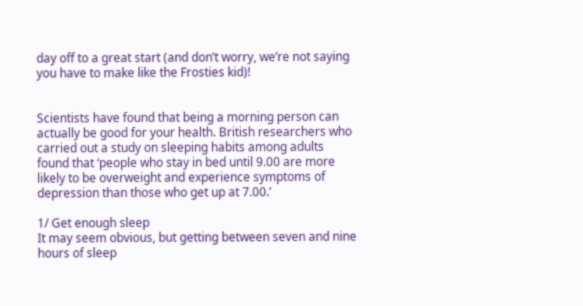day off to a great start (and don’t worry, we’re not saying you have to make like the Frosties kid)!


Scientists have found that being a morning person can actually be good for your health. British researchers who carried out a study on sleeping habits among adults found that ‘people who stay in bed until 9.00 are more likely to be overweight and experience symptoms of depression than those who get up at 7.00.’

1/ Get enough sleep
It may seem obvious, but getting between seven and nine hours of sleep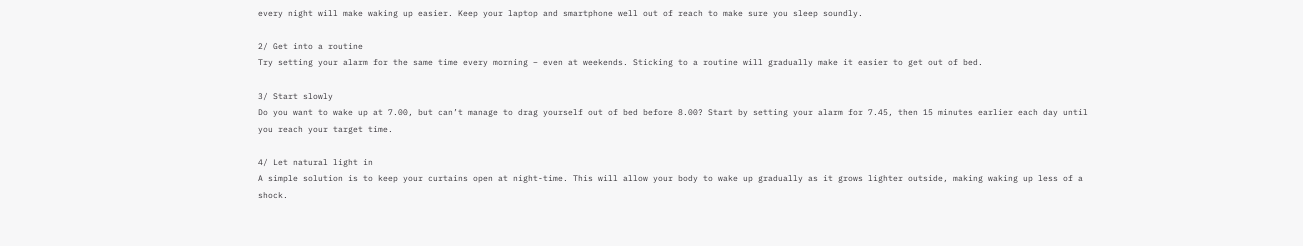every night will make waking up easier. Keep your laptop and smartphone well out of reach to make sure you sleep soundly.

2/ Get into a routine
Try setting your alarm for the same time every morning – even at weekends. Sticking to a routine will gradually make it easier to get out of bed.

3/ Start slowly
Do you want to wake up at 7.00, but can’t manage to drag yourself out of bed before 8.00? Start by setting your alarm for 7.45, then 15 minutes earlier each day until you reach your target time.

4/ Let natural light in
A simple solution is to keep your curtains open at night-time. This will allow your body to wake up gradually as it grows lighter outside, making waking up less of a shock.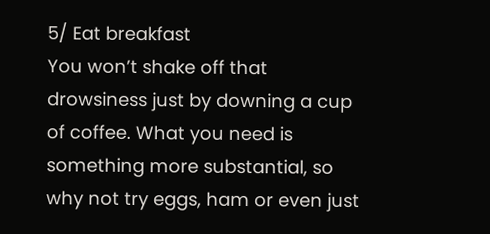5/ Eat breakfast
You won’t shake off that drowsiness just by downing a cup of coffee. What you need is something more substantial, so why not try eggs, ham or even just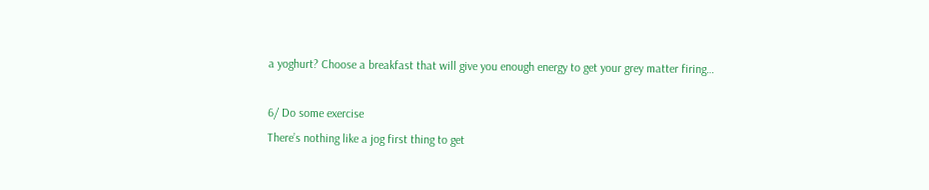a yoghurt? Choose a breakfast that will give you enough energy to get your grey matter firing…

6/ Do some exercise
There’s nothing like a jog first thing to get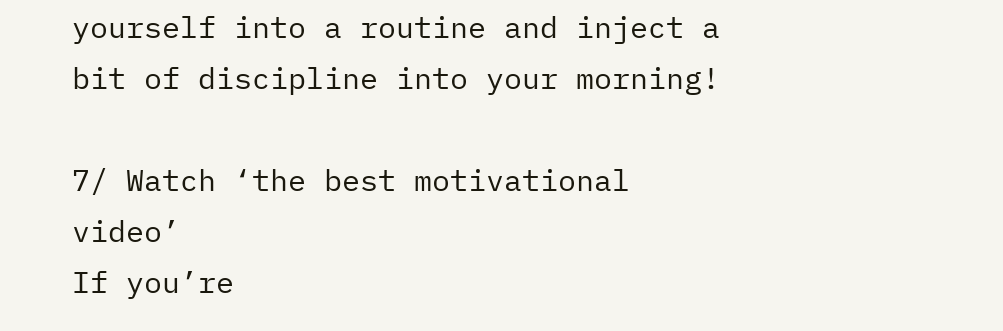yourself into a routine and inject a bit of discipline into your morning!

7/ Watch ‘the best motivational video’
If you’re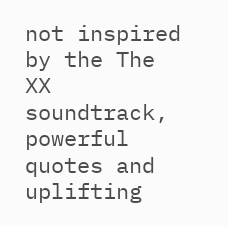not inspired by the The XX soundtrack, powerful quotes and uplifting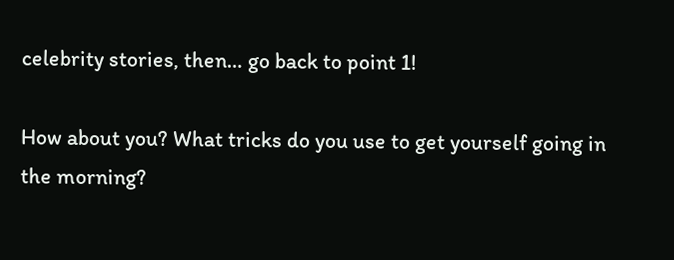celebrity stories, then… go back to point 1!

How about you? What tricks do you use to get yourself going in the morning?